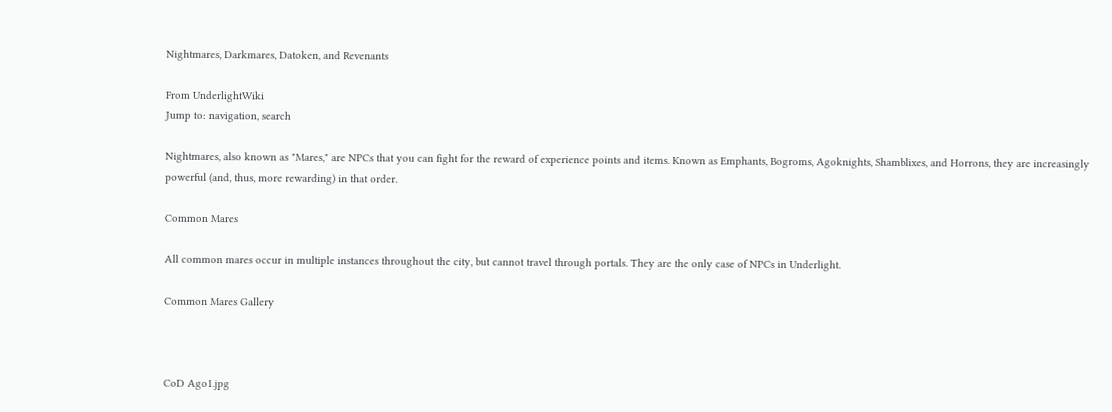Nightmares, Darkmares, Datoken, and Revenants

From UnderlightWiki
Jump to: navigation, search

Nightmares, also known as "Mares," are NPCs that you can fight for the reward of experience points and items. Known as Emphants, Bogroms, Agoknights, Shamblixes, and Horrons, they are increasingly powerful (and, thus, more rewarding) in that order.

Common Mares

All common mares occur in multiple instances throughout the city, but cannot travel through portals. They are the only case of NPCs in Underlight.

Common Mares Gallery



CoD Ago1.jpg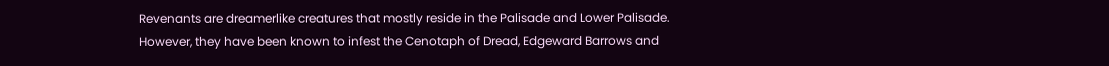Revenants are dreamerlike creatures that mostly reside in the Palisade and Lower Palisade. However, they have been known to infest the Cenotaph of Dread, Edgeward Barrows and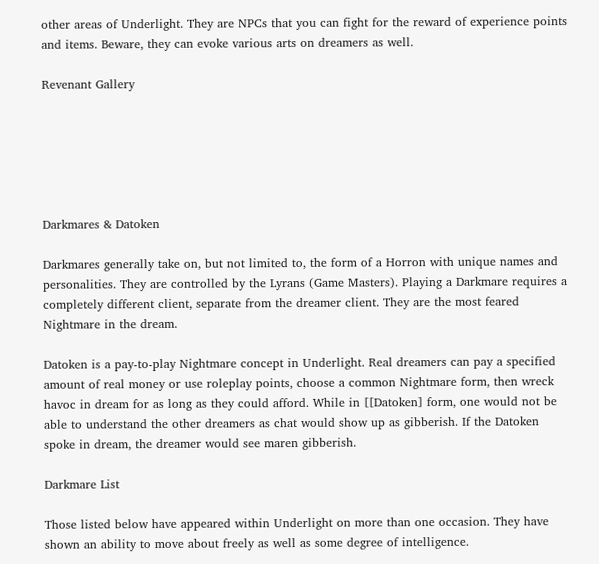other areas of Underlight. They are NPCs that you can fight for the reward of experience points and items. Beware, they can evoke various arts on dreamers as well.

Revenant Gallery






Darkmares & Datoken

Darkmares generally take on, but not limited to, the form of a Horron with unique names and personalities. They are controlled by the Lyrans (Game Masters). Playing a Darkmare requires a completely different client, separate from the dreamer client. They are the most feared Nightmare in the dream.

Datoken is a pay-to-play Nightmare concept in Underlight. Real dreamers can pay a specified amount of real money or use roleplay points, choose a common Nightmare form, then wreck havoc in dream for as long as they could afford. While in [[Datoken] form, one would not be able to understand the other dreamers as chat would show up as gibberish. If the Datoken spoke in dream, the dreamer would see maren gibberish.

Darkmare List

Those listed below have appeared within Underlight on more than one occasion. They have shown an ability to move about freely as well as some degree of intelligence.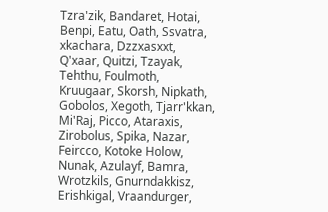Tzra'zik, Bandaret, Hotai, Benpi, Eatu, Oath, Ssvatra, xkachara, Dzzxasxxt, Q'xaar, Quitzi, Tzayak, Tehthu, Foulmoth, Kruugaar, Skorsh, Nipkath, Gobolos, Xegoth, Tjarr'kkan, Mi'Raj, Picco, Ataraxis, Zirobolus, Spika, Nazar, Feircco, Kotoke Holow, Nunak, Azulayf, Bamra, Wrotzkils, Gnurndakkisz, Erishkigal, Vraandurger,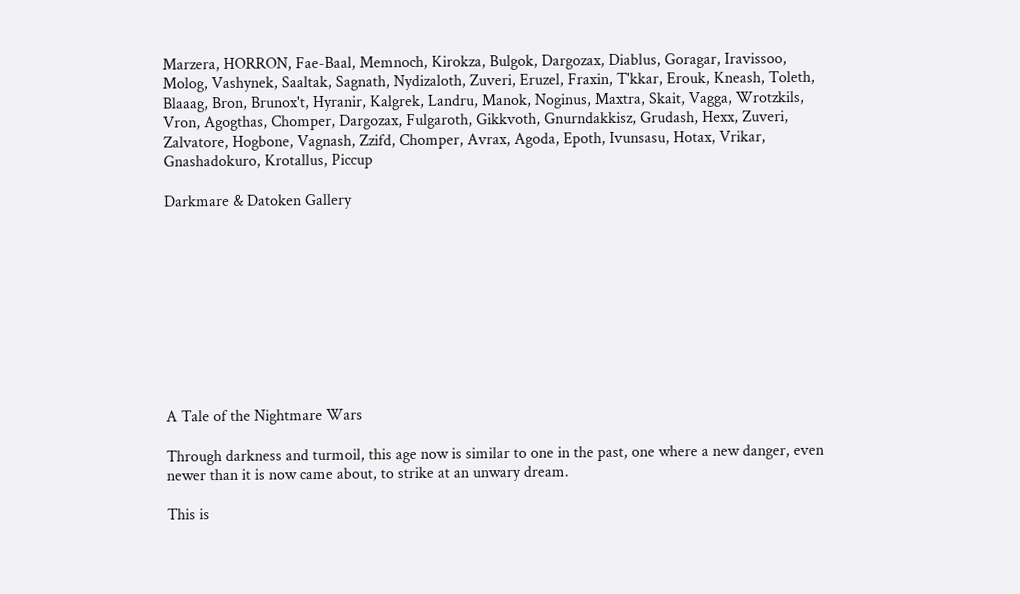Marzera, HORRON, Fae-Baal, Memnoch, Kirokza, Bulgok, Dargozax, Diablus, Goragar, Iravissoo, Molog, Vashynek, Saaltak, Sagnath, Nydizaloth, Zuveri, Eruzel, Fraxin, T'kkar, Erouk, Kneash, Toleth, Blaaag, Bron, Brunox't, Hyranir, Kalgrek, Landru, Manok, Noginus, Maxtra, Skait, Vagga, Wrotzkils, Vron, Agogthas, Chomper, Dargozax, Fulgaroth, Gikkvoth, Gnurndakkisz, Grudash, Hexx, Zuveri, Zalvatore, Hogbone, Vagnash, Zzifd, Chomper, Avrax, Agoda, Epoth, Ivunsasu, Hotax, Vrikar, Gnashadokuro, Krotallus, Piccup

Darkmare & Datoken Gallery










A Tale of the Nightmare Wars

Through darkness and turmoil, this age now is similar to one in the past, one where a new danger, even newer than it is now came about, to strike at an unwary dream.

This is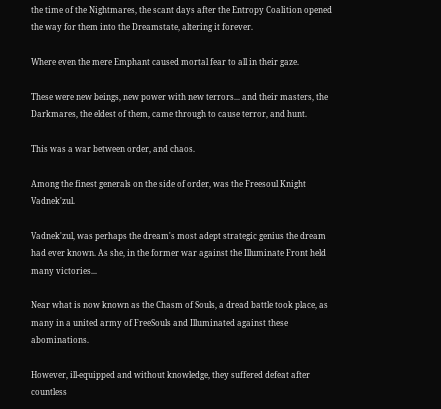the time of the Nightmares, the scant days after the Entropy Coalition opened the way for them into the Dreamstate, altering it forever.

Where even the mere Emphant caused mortal fear to all in their gaze.

These were new beings, new power with new terrors... and their masters, the Darkmares, the eldest of them, came through to cause terror, and hunt.

This was a war between order, and chaos.

Among the finest generals on the side of order, was the Freesoul Knight Vadnek'zul.

Vadnek'zul, was perhaps the dream's most adept strategic genius the dream had ever known. As she, in the former war against the Illuminate Front held many victories...

Near what is now known as the Chasm of Souls, a dread battle took place, as many in a united army of FreeSouls and Illuminated against these abominations.

However, ill-equipped and without knowledge, they suffered defeat after countless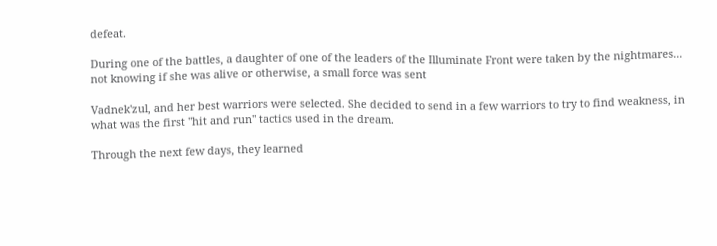defeat.

During one of the battles, a daughter of one of the leaders of the Illuminate Front were taken by the nightmares... not knowing if she was alive or otherwise, a small force was sent

Vadnek'zul, and her best warriors were selected. She decided to send in a few warriors to try to find weakness, in what was the first "hit and run" tactics used in the dream.

Through the next few days, they learned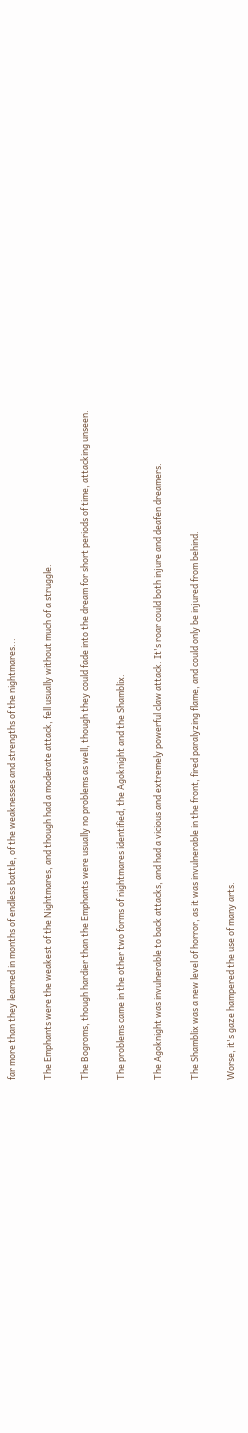far more than they learned in months of endless battle, of the weaknesses and strengths of the nightmares...

The Emphants were the weakest of the Nightmares, and though had a moderate attack, fell usually without much of a struggle.

The Bogroms, though hardier than the Emphants were usually no problems as well, though they could fade into the dream for short periods of time, attacking unseen.

The problems came in the other two forms of nightmares identified, the Agoknight and the Shamblix.

The Agoknight was invulnerable to back attacks, and had a vicious and extremely powerful claw attack. It's roar could both injure and deafen dreamers.

The Shamblix was a new level of horror, as it was invulnerable in the front, fired paralyzing flame, and could only be injured from behind.

Worse, it's gaze hampered the use of many arts.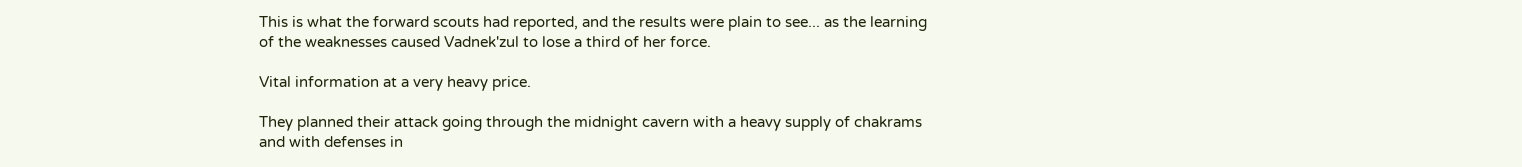This is what the forward scouts had reported, and the results were plain to see... as the learning of the weaknesses caused Vadnek'zul to lose a third of her force.

Vital information at a very heavy price.

They planned their attack going through the midnight cavern with a heavy supply of chakrams and with defenses in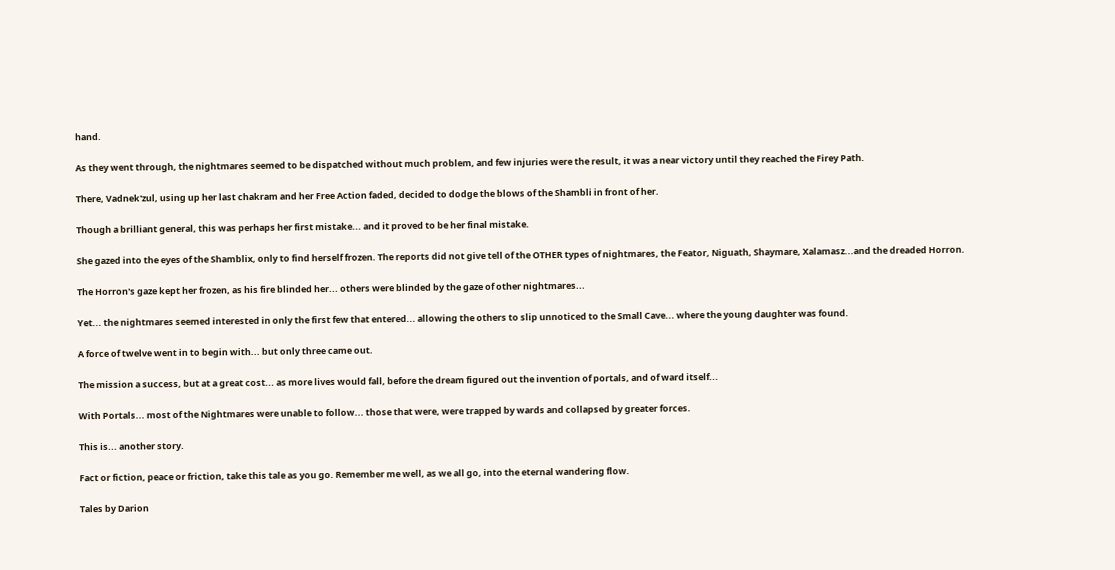hand.

As they went through, the nightmares seemed to be dispatched without much problem, and few injuries were the result, it was a near victory until they reached the Firey Path.

There, Vadnek'zul, using up her last chakram and her Free Action faded, decided to dodge the blows of the Shambli in front of her.

Though a brilliant general, this was perhaps her first mistake... and it proved to be her final mistake.

She gazed into the eyes of the Shamblix, only to find herself frozen. The reports did not give tell of the OTHER types of nightmares, the Feator, Niguath, Shaymare, Xalamasz...and the dreaded Horron.

The Horron's gaze kept her frozen, as his fire blinded her... others were blinded by the gaze of other nightmares...

Yet... the nightmares seemed interested in only the first few that entered... allowing the others to slip unnoticed to the Small Cave... where the young daughter was found.

A force of twelve went in to begin with... but only three came out.

The mission a success, but at a great cost... as more lives would fall, before the dream figured out the invention of portals, and of ward itself...

With Portals... most of the Nightmares were unable to follow... those that were, were trapped by wards and collapsed by greater forces.

This is... another story.

Fact or fiction, peace or friction, take this tale as you go. Remember me well, as we all go, into the eternal wandering flow.

Tales by Darion